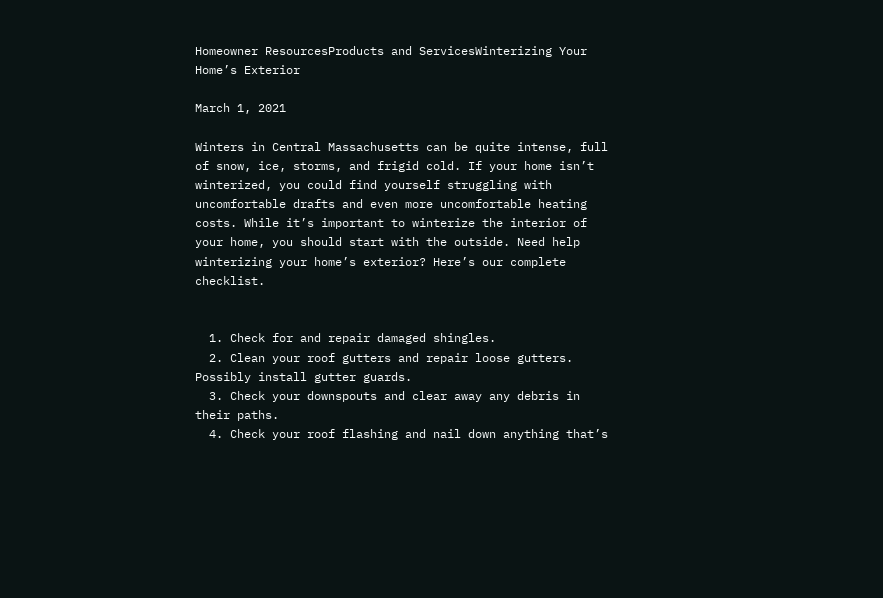Homeowner ResourcesProducts and ServicesWinterizing Your Home’s Exterior

March 1, 2021

Winters in Central Massachusetts can be quite intense, full of snow, ice, storms, and frigid cold. If your home isn’t winterized, you could find yourself struggling with uncomfortable drafts and even more uncomfortable heating costs. While it’s important to winterize the interior of your home, you should start with the outside. Need help winterizing your home’s exterior? Here’s our complete checklist.


  1. Check for and repair damaged shingles.
  2. Clean your roof gutters and repair loose gutters. Possibly install gutter guards.
  3. Check your downspouts and clear away any debris in their paths.
  4. Check your roof flashing and nail down anything that’s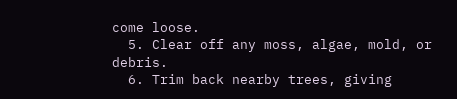come loose.
  5. Clear off any moss, algae, mold, or debris.
  6. Trim back nearby trees, giving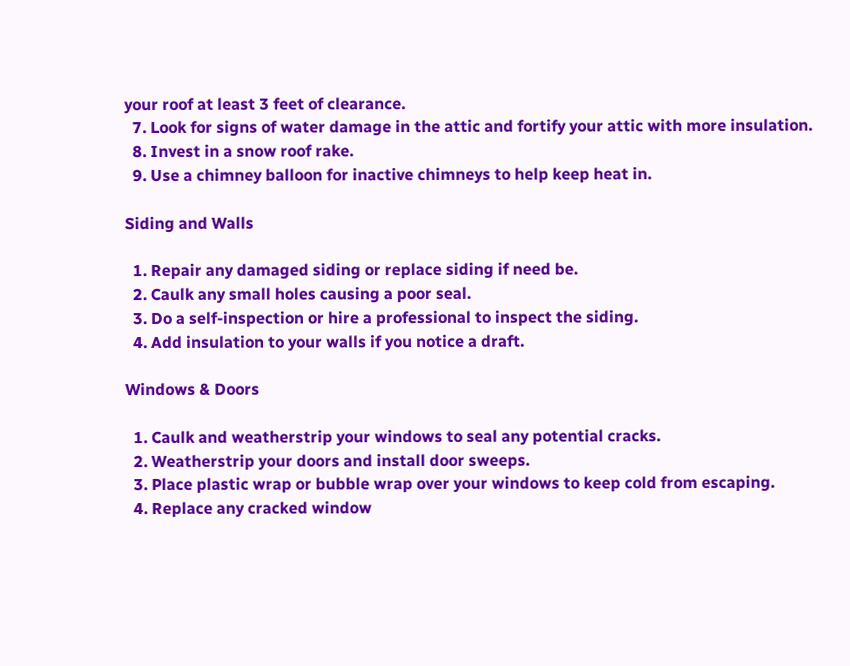your roof at least 3 feet of clearance.
  7. Look for signs of water damage in the attic and fortify your attic with more insulation.
  8. Invest in a snow roof rake.
  9. Use a chimney balloon for inactive chimneys to help keep heat in.

Siding and Walls

  1. Repair any damaged siding or replace siding if need be.
  2. Caulk any small holes causing a poor seal.
  3. Do a self-inspection or hire a professional to inspect the siding.
  4. Add insulation to your walls if you notice a draft.

Windows & Doors

  1. Caulk and weatherstrip your windows to seal any potential cracks.
  2. Weatherstrip your doors and install door sweeps.
  3. Place plastic wrap or bubble wrap over your windows to keep cold from escaping.
  4. Replace any cracked window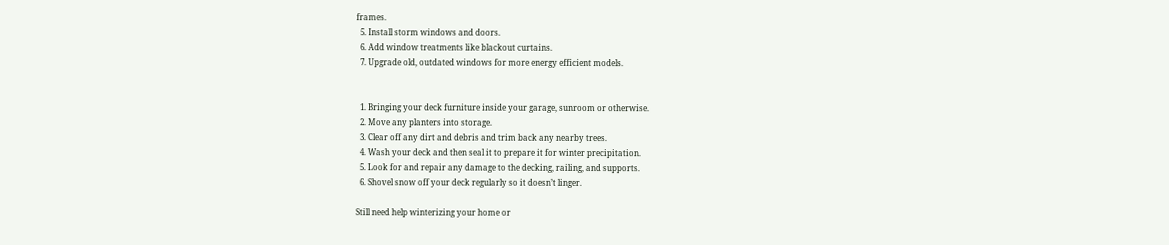frames.
  5. Install storm windows and doors.
  6. Add window treatments like blackout curtains.
  7. Upgrade old, outdated windows for more energy efficient models.


  1. Bringing your deck furniture inside your garage, sunroom or otherwise.
  2. Move any planters into storage.
  3. Clear off any dirt and debris and trim back any nearby trees.
  4. Wash your deck and then seal it to prepare it for winter precipitation.
  5. Look for and repair any damage to the decking, railing, and supports.
  6. Shovel snow off your deck regularly so it doesn’t linger.

Still need help winterizing your home or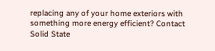replacing any of your home exteriors with something more energy efficient? Contact Solid State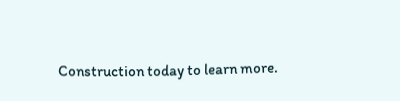Construction today to learn more.